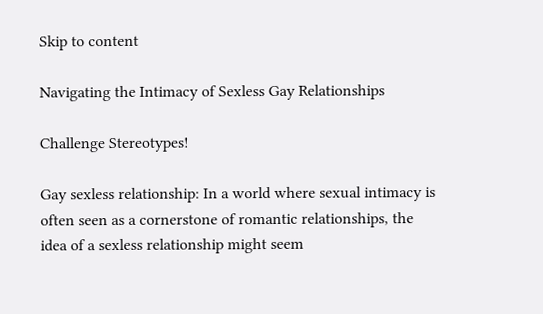Skip to content

Navigating the Intimacy of Sexless Gay Relationships

Challenge Stereotypes!

Gay sexless relationship: In a world where sexual intimacy is often seen as a cornerstone of romantic relationships, the idea of a sexless relationship might seem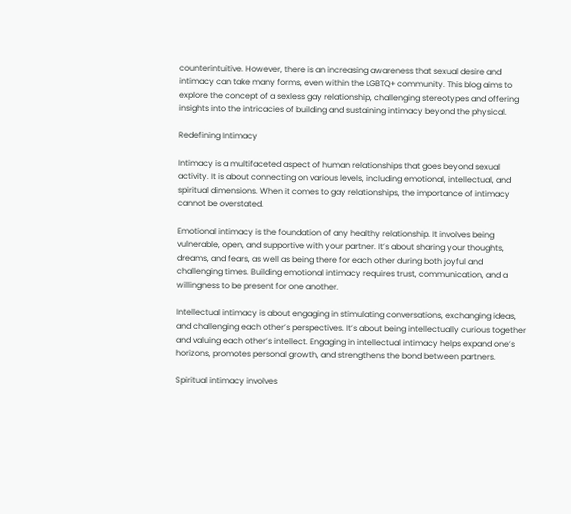counterintuitive. However, there is an increasing awareness that sexual desire and intimacy can take many forms, even within the LGBTQ+ community. This blog aims to explore the concept of a sexless gay relationship, challenging stereotypes and offering insights into the intricacies of building and sustaining intimacy beyond the physical.

Redefining Intimacy

Intimacy is a multifaceted aspect of human relationships that goes beyond sexual activity. It is about connecting on various levels, including emotional, intellectual, and spiritual dimensions. When it comes to gay relationships, the importance of intimacy cannot be overstated.

Emotional intimacy is the foundation of any healthy relationship. It involves being vulnerable, open, and supportive with your partner. It’s about sharing your thoughts, dreams, and fears, as well as being there for each other during both joyful and challenging times. Building emotional intimacy requires trust, communication, and a willingness to be present for one another.

Intellectual intimacy is about engaging in stimulating conversations, exchanging ideas, and challenging each other’s perspectives. It’s about being intellectually curious together and valuing each other’s intellect. Engaging in intellectual intimacy helps expand one’s horizons, promotes personal growth, and strengthens the bond between partners.

Spiritual intimacy involves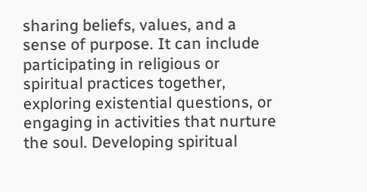sharing beliefs, values, and a sense of purpose. It can include participating in religious or spiritual practices together, exploring existential questions, or engaging in activities that nurture the soul. Developing spiritual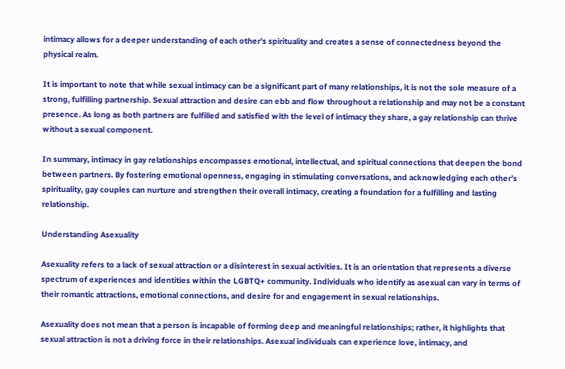intimacy allows for a deeper understanding of each other’s spirituality and creates a sense of connectedness beyond the physical realm.

It is important to note that while sexual intimacy can be a significant part of many relationships, it is not the sole measure of a strong, fulfilling partnership. Sexual attraction and desire can ebb and flow throughout a relationship and may not be a constant presence. As long as both partners are fulfilled and satisfied with the level of intimacy they share, a gay relationship can thrive without a sexual component.

In summary, intimacy in gay relationships encompasses emotional, intellectual, and spiritual connections that deepen the bond between partners. By fostering emotional openness, engaging in stimulating conversations, and acknowledging each other’s spirituality, gay couples can nurture and strengthen their overall intimacy, creating a foundation for a fulfilling and lasting relationship.

Understanding Asexuality

Asexuality refers to a lack of sexual attraction or a disinterest in sexual activities. It is an orientation that represents a diverse spectrum of experiences and identities within the LGBTQ+ community. Individuals who identify as asexual can vary in terms of their romantic attractions, emotional connections, and desire for and engagement in sexual relationships.

Asexuality does not mean that a person is incapable of forming deep and meaningful relationships; rather, it highlights that sexual attraction is not a driving force in their relationships. Asexual individuals can experience love, intimacy, and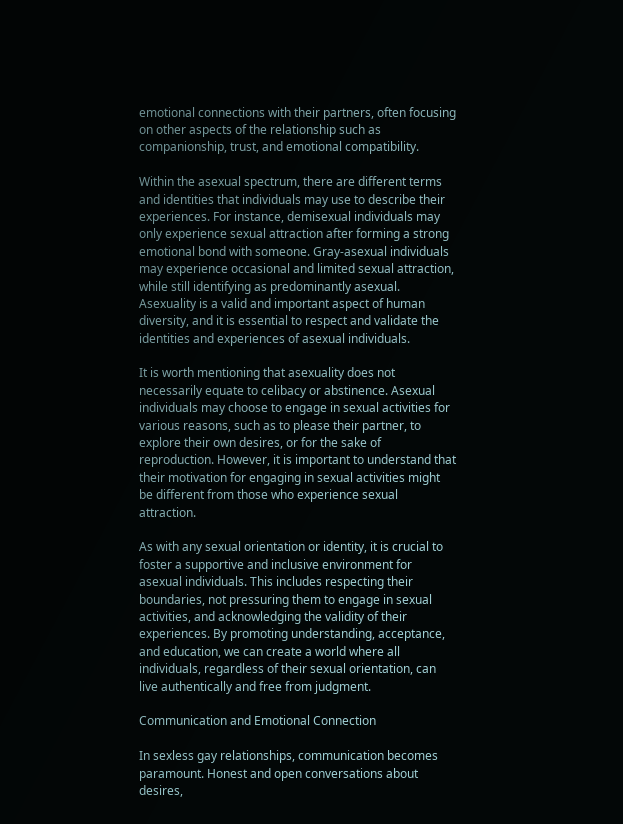emotional connections with their partners, often focusing on other aspects of the relationship such as companionship, trust, and emotional compatibility.

Within the asexual spectrum, there are different terms and identities that individuals may use to describe their experiences. For instance, demisexual individuals may only experience sexual attraction after forming a strong emotional bond with someone. Gray-asexual individuals may experience occasional and limited sexual attraction, while still identifying as predominantly asexual. Asexuality is a valid and important aspect of human diversity, and it is essential to respect and validate the identities and experiences of asexual individuals.

It is worth mentioning that asexuality does not necessarily equate to celibacy or abstinence. Asexual individuals may choose to engage in sexual activities for various reasons, such as to please their partner, to explore their own desires, or for the sake of reproduction. However, it is important to understand that their motivation for engaging in sexual activities might be different from those who experience sexual attraction.

As with any sexual orientation or identity, it is crucial to foster a supportive and inclusive environment for asexual individuals. This includes respecting their boundaries, not pressuring them to engage in sexual activities, and acknowledging the validity of their experiences. By promoting understanding, acceptance, and education, we can create a world where all individuals, regardless of their sexual orientation, can live authentically and free from judgment.

Communication and Emotional Connection

In sexless gay relationships, communication becomes paramount. Honest and open conversations about desires,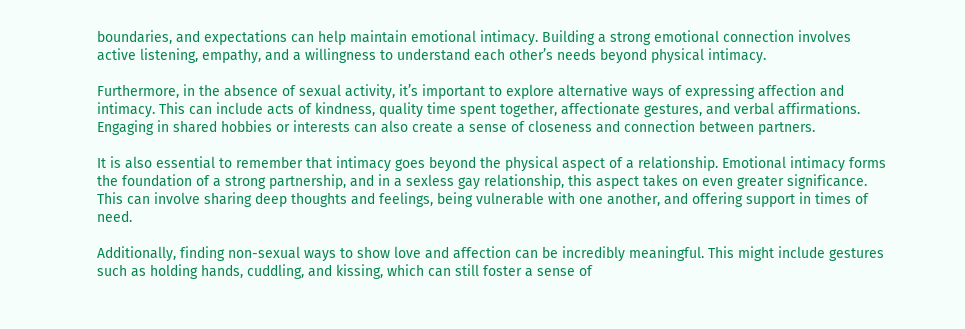boundaries, and expectations can help maintain emotional intimacy. Building a strong emotional connection involves active listening, empathy, and a willingness to understand each other’s needs beyond physical intimacy.

Furthermore, in the absence of sexual activity, it’s important to explore alternative ways of expressing affection and intimacy. This can include acts of kindness, quality time spent together, affectionate gestures, and verbal affirmations. Engaging in shared hobbies or interests can also create a sense of closeness and connection between partners.

It is also essential to remember that intimacy goes beyond the physical aspect of a relationship. Emotional intimacy forms the foundation of a strong partnership, and in a sexless gay relationship, this aspect takes on even greater significance. This can involve sharing deep thoughts and feelings, being vulnerable with one another, and offering support in times of need.

Additionally, finding non-sexual ways to show love and affection can be incredibly meaningful. This might include gestures such as holding hands, cuddling, and kissing, which can still foster a sense of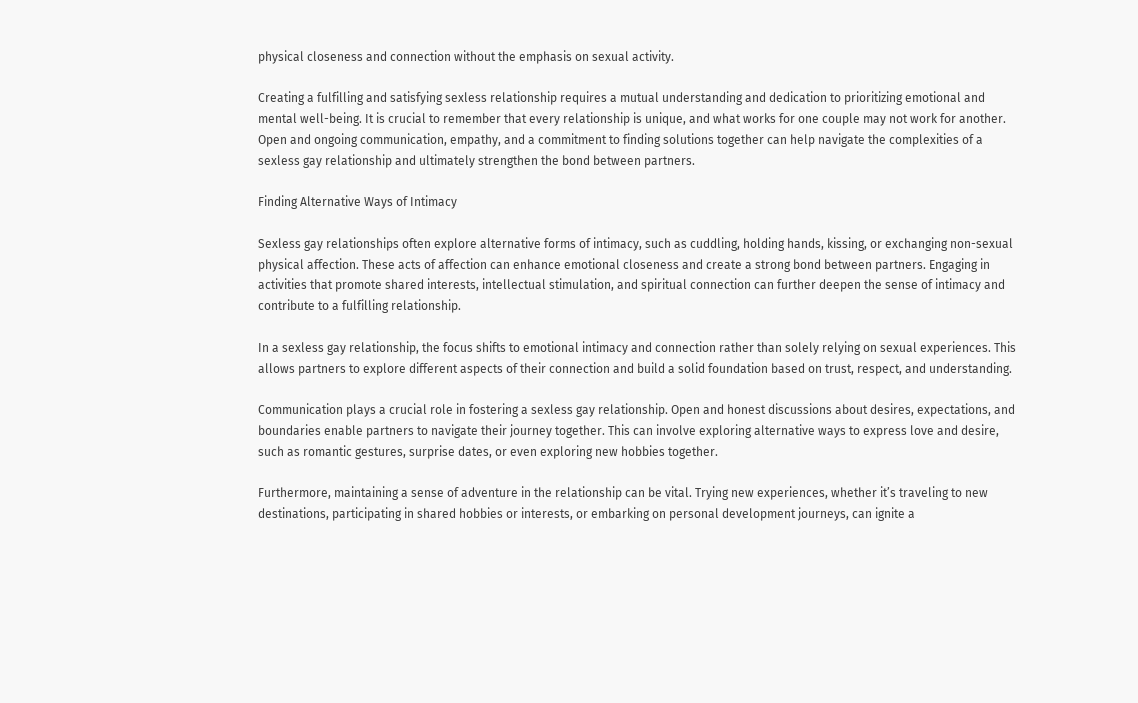physical closeness and connection without the emphasis on sexual activity.

Creating a fulfilling and satisfying sexless relationship requires a mutual understanding and dedication to prioritizing emotional and mental well-being. It is crucial to remember that every relationship is unique, and what works for one couple may not work for another. Open and ongoing communication, empathy, and a commitment to finding solutions together can help navigate the complexities of a sexless gay relationship and ultimately strengthen the bond between partners.

Finding Alternative Ways of Intimacy

Sexless gay relationships often explore alternative forms of intimacy, such as cuddling, holding hands, kissing, or exchanging non-sexual physical affection. These acts of affection can enhance emotional closeness and create a strong bond between partners. Engaging in activities that promote shared interests, intellectual stimulation, and spiritual connection can further deepen the sense of intimacy and contribute to a fulfilling relationship.

In a sexless gay relationship, the focus shifts to emotional intimacy and connection rather than solely relying on sexual experiences. This allows partners to explore different aspects of their connection and build a solid foundation based on trust, respect, and understanding.

Communication plays a crucial role in fostering a sexless gay relationship. Open and honest discussions about desires, expectations, and boundaries enable partners to navigate their journey together. This can involve exploring alternative ways to express love and desire, such as romantic gestures, surprise dates, or even exploring new hobbies together.

Furthermore, maintaining a sense of adventure in the relationship can be vital. Trying new experiences, whether it’s traveling to new destinations, participating in shared hobbies or interests, or embarking on personal development journeys, can ignite a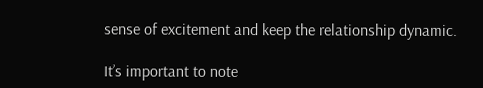sense of excitement and keep the relationship dynamic.

It’s important to note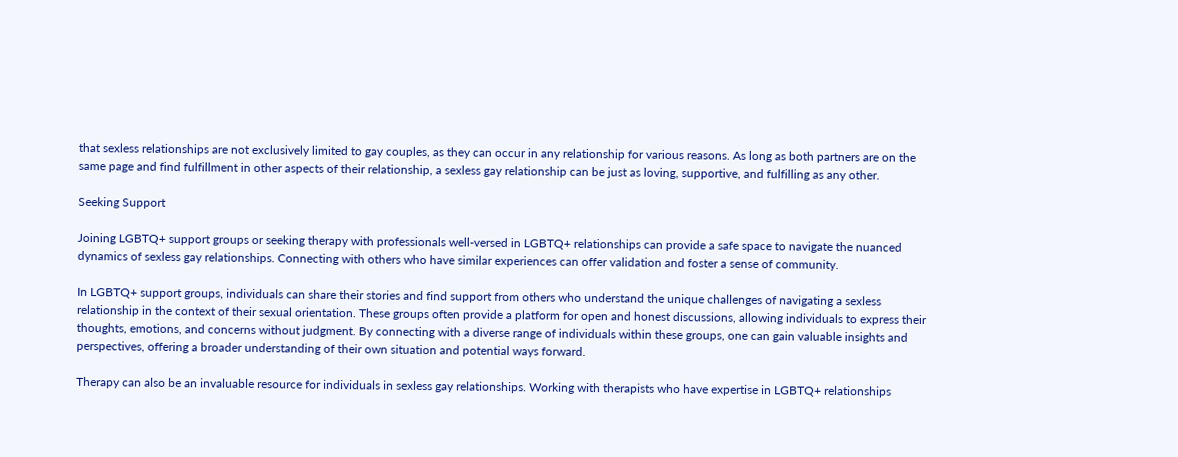that sexless relationships are not exclusively limited to gay couples, as they can occur in any relationship for various reasons. As long as both partners are on the same page and find fulfillment in other aspects of their relationship, a sexless gay relationship can be just as loving, supportive, and fulfilling as any other.

Seeking Support

Joining LGBTQ+ support groups or seeking therapy with professionals well-versed in LGBTQ+ relationships can provide a safe space to navigate the nuanced dynamics of sexless gay relationships. Connecting with others who have similar experiences can offer validation and foster a sense of community.

In LGBTQ+ support groups, individuals can share their stories and find support from others who understand the unique challenges of navigating a sexless relationship in the context of their sexual orientation. These groups often provide a platform for open and honest discussions, allowing individuals to express their thoughts, emotions, and concerns without judgment. By connecting with a diverse range of individuals within these groups, one can gain valuable insights and perspectives, offering a broader understanding of their own situation and potential ways forward.

Therapy can also be an invaluable resource for individuals in sexless gay relationships. Working with therapists who have expertise in LGBTQ+ relationships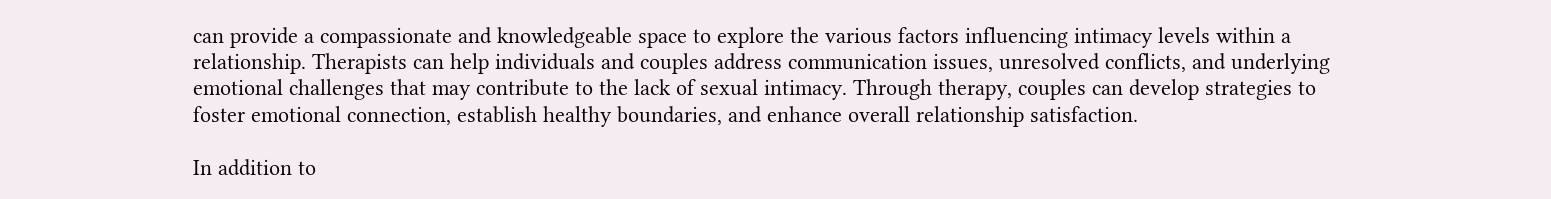can provide a compassionate and knowledgeable space to explore the various factors influencing intimacy levels within a relationship. Therapists can help individuals and couples address communication issues, unresolved conflicts, and underlying emotional challenges that may contribute to the lack of sexual intimacy. Through therapy, couples can develop strategies to foster emotional connection, establish healthy boundaries, and enhance overall relationship satisfaction.

In addition to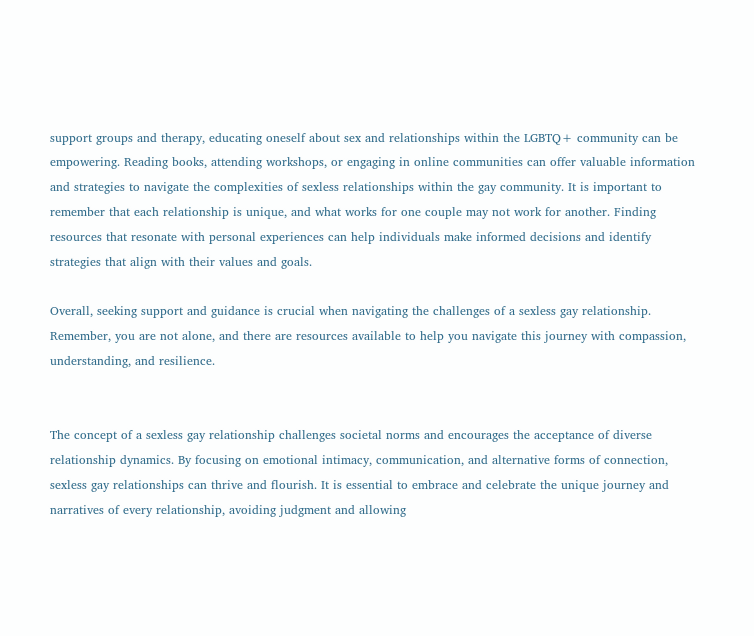support groups and therapy, educating oneself about sex and relationships within the LGBTQ+ community can be empowering. Reading books, attending workshops, or engaging in online communities can offer valuable information and strategies to navigate the complexities of sexless relationships within the gay community. It is important to remember that each relationship is unique, and what works for one couple may not work for another. Finding resources that resonate with personal experiences can help individuals make informed decisions and identify strategies that align with their values and goals.

Overall, seeking support and guidance is crucial when navigating the challenges of a sexless gay relationship. Remember, you are not alone, and there are resources available to help you navigate this journey with compassion, understanding, and resilience.


The concept of a sexless gay relationship challenges societal norms and encourages the acceptance of diverse relationship dynamics. By focusing on emotional intimacy, communication, and alternative forms of connection, sexless gay relationships can thrive and flourish. It is essential to embrace and celebrate the unique journey and narratives of every relationship, avoiding judgment and allowing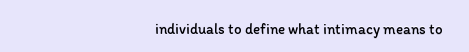individuals to define what intimacy means to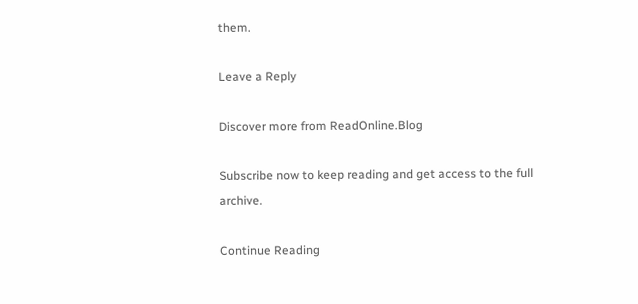them.

Leave a Reply

Discover more from ReadOnline.Blog

Subscribe now to keep reading and get access to the full archive.

Continue Reading